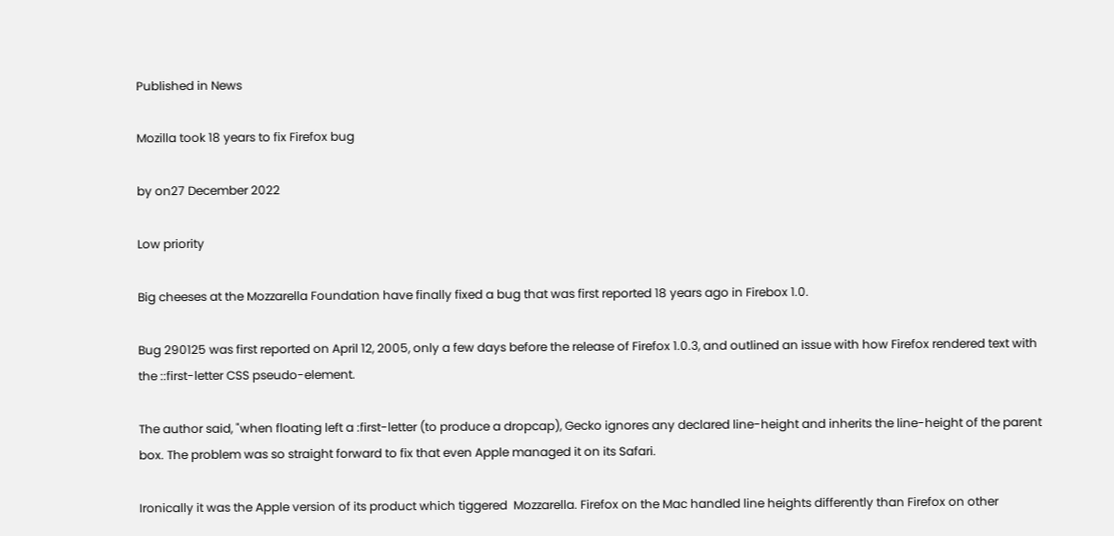Published in News

Mozilla took 18 years to fix Firefox bug

by on27 December 2022

Low priority

Big cheeses at the Mozzarella Foundation have finally fixed a bug that was first reported 18 years ago in Firebox 1.0.

Bug 290125 was first reported on April 12, 2005, only a few days before the release of Firefox 1.0.3, and outlined an issue with how Firefox rendered text with the ::first-letter CSS pseudo-element.

The author said, "when floating left a :first-letter (to produce a dropcap), Gecko ignores any declared line-height and inherits the line-height of the parent box. The problem was so straight forward to fix that even Apple managed it on its Safari.

Ironically it was the Apple version of its product which tiggered  Mozzarella. Firefox on the Mac handled line heights differently than Firefox on other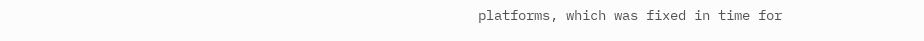platforms, which was fixed in time for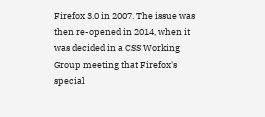Firefox 3.0 in 2007. The issue was then re-opened in 2014, when it was decided in a CSS Working Group meeting that Firefox's special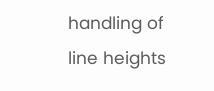handling of line heights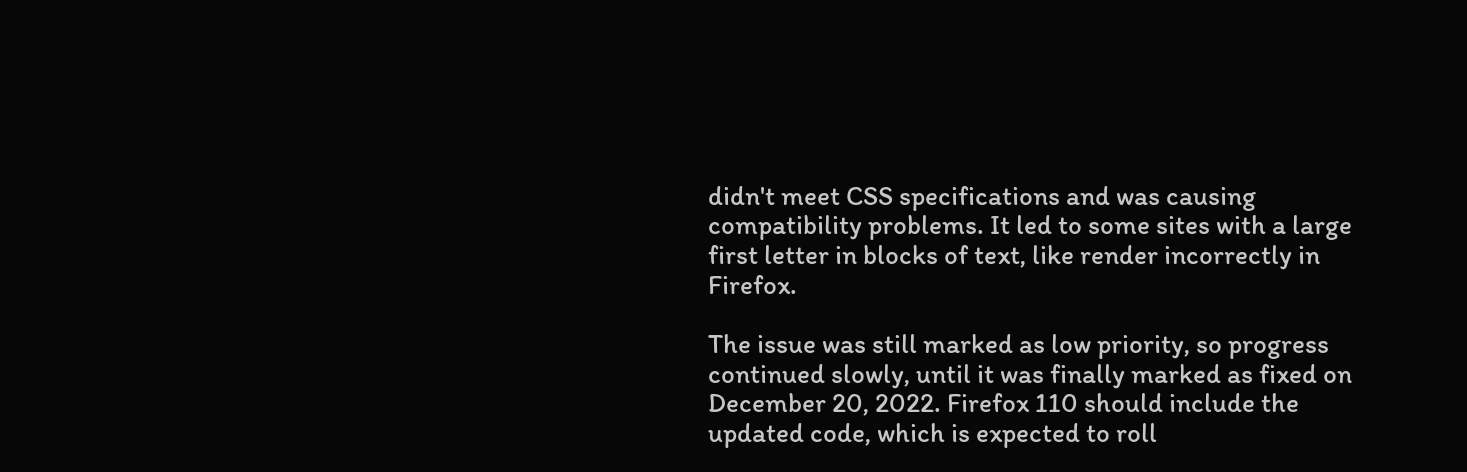didn't meet CSS specifications and was causing compatibility problems. It led to some sites with a large first letter in blocks of text, like render incorrectly in Firefox.

The issue was still marked as low priority, so progress continued slowly, until it was finally marked as fixed on December 20, 2022. Firefox 110 should include the updated code, which is expected to roll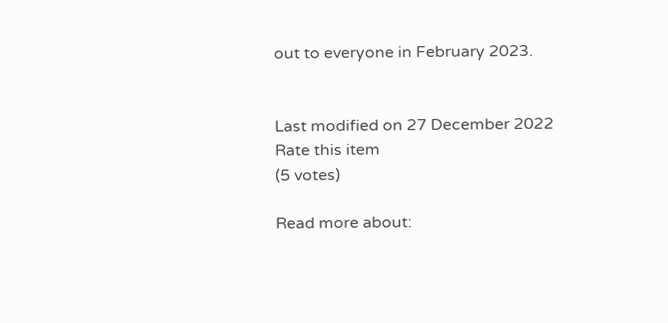out to everyone in February 2023.


Last modified on 27 December 2022
Rate this item
(5 votes)

Read more about: